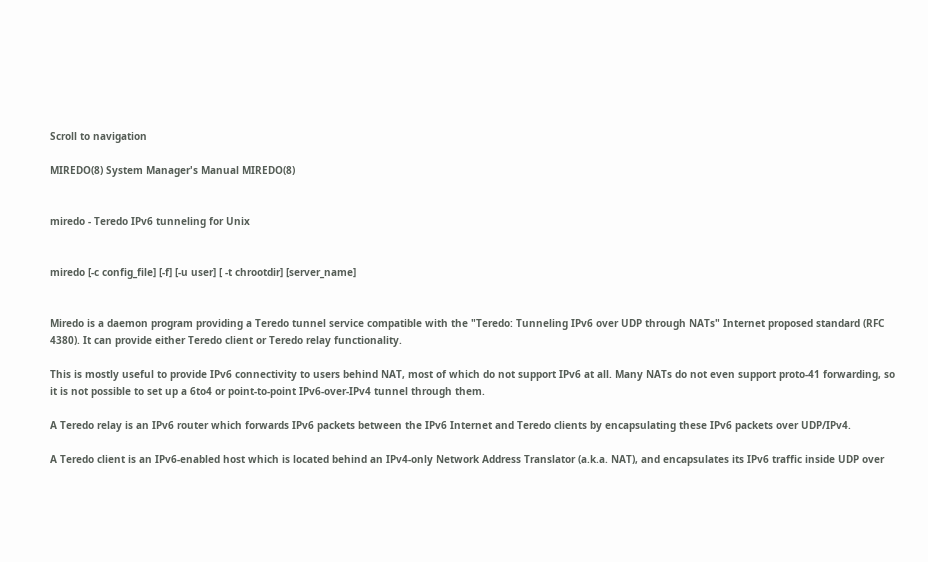Scroll to navigation

MIREDO(8) System Manager's Manual MIREDO(8)


miredo - Teredo IPv6 tunneling for Unix


miredo [-c config_file] [-f] [-u user] [ -t chrootdir] [server_name]


Miredo is a daemon program providing a Teredo tunnel service compatible with the "Teredo: Tunneling IPv6 over UDP through NATs" Internet proposed standard (RFC 4380). It can provide either Teredo client or Teredo relay functionality.

This is mostly useful to provide IPv6 connectivity to users behind NAT, most of which do not support IPv6 at all. Many NATs do not even support proto-41 forwarding, so it is not possible to set up a 6to4 or point-to-point IPv6-over-IPv4 tunnel through them.

A Teredo relay is an IPv6 router which forwards IPv6 packets between the IPv6 Internet and Teredo clients by encapsulating these IPv6 packets over UDP/IPv4.

A Teredo client is an IPv6-enabled host which is located behind an IPv4-only Network Address Translator (a.k.a. NAT), and encapsulates its IPv6 traffic inside UDP over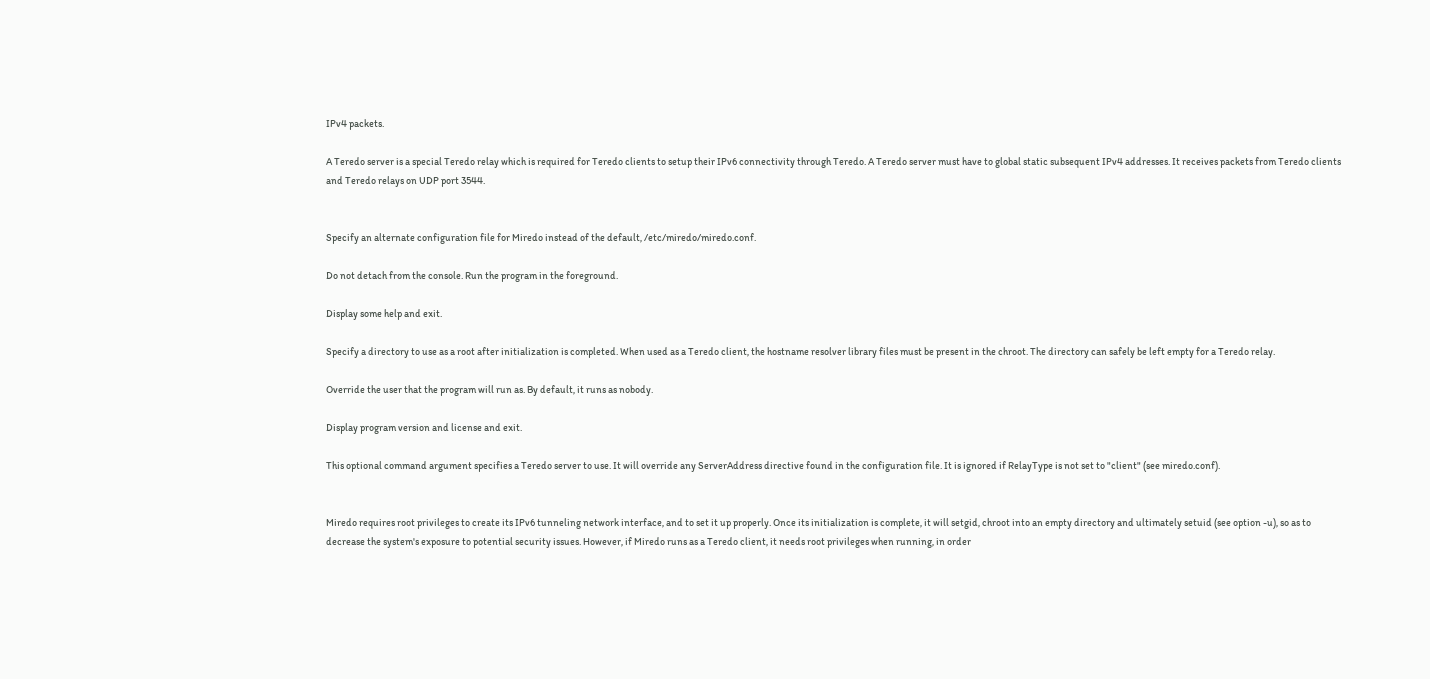IPv4 packets.

A Teredo server is a special Teredo relay which is required for Teredo clients to setup their IPv6 connectivity through Teredo. A Teredo server must have to global static subsequent IPv4 addresses. It receives packets from Teredo clients and Teredo relays on UDP port 3544.


Specify an alternate configuration file for Miredo instead of the default, /etc/miredo/miredo.conf.

Do not detach from the console. Run the program in the foreground.

Display some help and exit.

Specify a directory to use as a root after initialization is completed. When used as a Teredo client, the hostname resolver library files must be present in the chroot. The directory can safely be left empty for a Teredo relay.

Override the user that the program will run as. By default, it runs as nobody.

Display program version and license and exit.

This optional command argument specifies a Teredo server to use. It will override any ServerAddress directive found in the configuration file. It is ignored if RelayType is not set to "client" (see miredo.conf).


Miredo requires root privileges to create its IPv6 tunneling network interface, and to set it up properly. Once its initialization is complete, it will setgid, chroot into an empty directory and ultimately setuid (see option -u), so as to decrease the system's exposure to potential security issues. However, if Miredo runs as a Teredo client, it needs root privileges when running, in order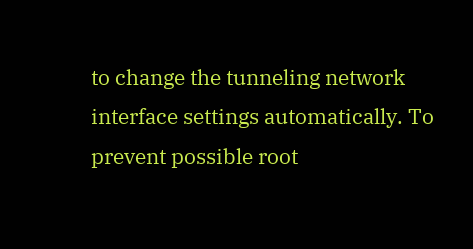to change the tunneling network interface settings automatically. To prevent possible root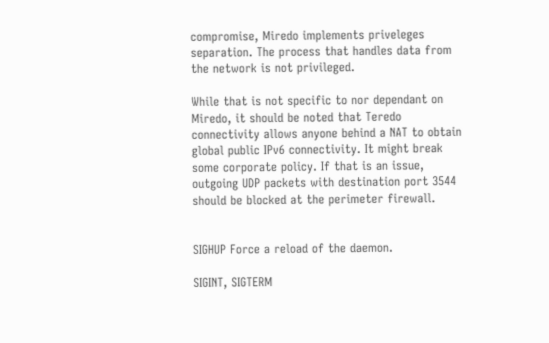compromise, Miredo implements priveleges separation. The process that handles data from the network is not privileged.

While that is not specific to nor dependant on Miredo, it should be noted that Teredo connectivity allows anyone behind a NAT to obtain global public IPv6 connectivity. It might break some corporate policy. If that is an issue, outgoing UDP packets with destination port 3544 should be blocked at the perimeter firewall.


SIGHUP Force a reload of the daemon.

SIGINT, SIGTERM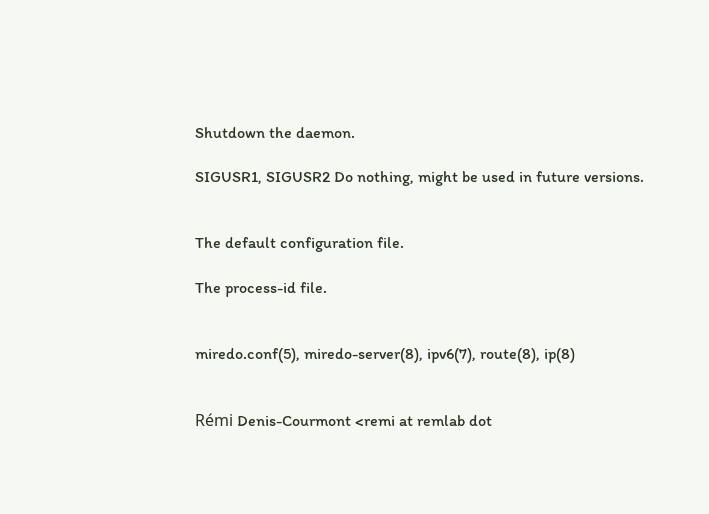Shutdown the daemon.

SIGUSR1, SIGUSR2 Do nothing, might be used in future versions.


The default configuration file.

The process-id file.


miredo.conf(5), miredo-server(8), ipv6(7), route(8), ip(8)


Rémi Denis-Courmont <remi at remlab dot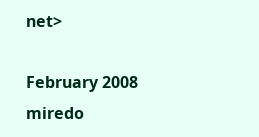net>

February 2008 miredo